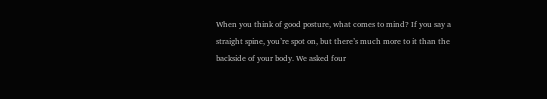When you think of good posture, what comes to mind? If you say a straight spine, you’re spot on, but there’s much more to it than the backside of your body. We asked four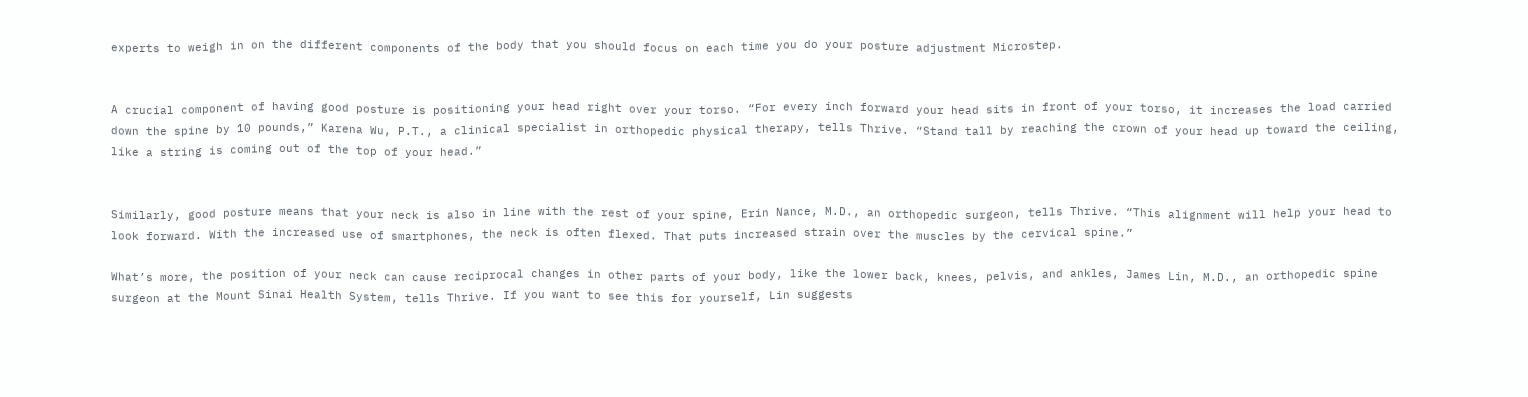experts to weigh in on the different components of the body that you should focus on each time you do your posture adjustment Microstep.


A crucial component of having good posture is positioning your head right over your torso. “For every inch forward your head sits in front of your torso, it increases the load carried down the spine by 10 pounds,” Karena Wu, P.T., a clinical specialist in orthopedic physical therapy, tells Thrive. “Stand tall by reaching the crown of your head up toward the ceiling, like a string is coming out of the top of your head.”


Similarly, good posture means that your neck is also in line with the rest of your spine, Erin Nance, M.D., an orthopedic surgeon, tells Thrive. “This alignment will help your head to look forward. With the increased use of smartphones, the neck is often flexed. That puts increased strain over the muscles by the cervical spine.”

What’s more, the position of your neck can cause reciprocal changes in other parts of your body, like the lower back, knees, pelvis, and ankles, James Lin, M.D., an orthopedic spine surgeon at the Mount Sinai Health System, tells Thrive. If you want to see this for yourself, Lin suggests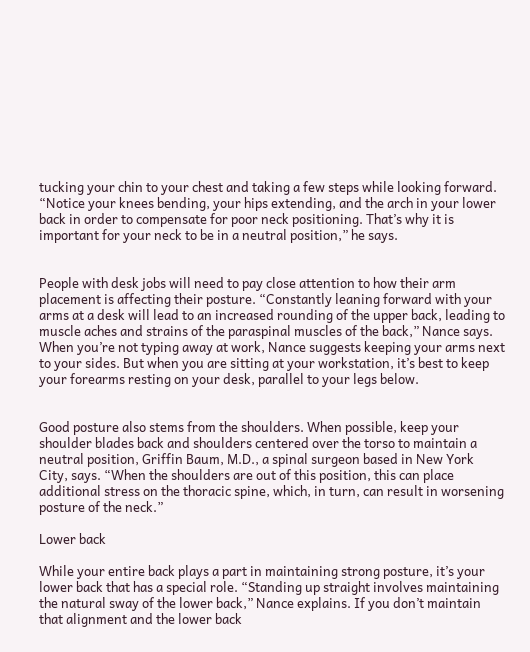tucking your chin to your chest and taking a few steps while looking forward. “Notice your knees bending, your hips extending, and the arch in your lower back in order to compensate for poor neck positioning. That’s why it is important for your neck to be in a neutral position,” he says.


People with desk jobs will need to pay close attention to how their arm placement is affecting their posture. “Constantly leaning forward with your arms at a desk will lead to an increased rounding of the upper back, leading to muscle aches and strains of the paraspinal muscles of the back,” Nance says. When you’re not typing away at work, Nance suggests keeping your arms next to your sides. But when you are sitting at your workstation, it’s best to keep your forearms resting on your desk, parallel to your legs below.


Good posture also stems from the shoulders. When possible, keep your shoulder blades back and shoulders centered over the torso to maintain a neutral position, Griffin Baum, M.D., a spinal surgeon based in New York City, says. “When the shoulders are out of this position, this can place additional stress on the thoracic spine, which, in turn, can result in worsening posture of the neck.”

Lower back

While your entire back plays a part in maintaining strong posture, it’s your lower back that has a special role. “Standing up straight involves maintaining the natural sway of the lower back,” Nance explains. If you don’t maintain that alignment and the lower back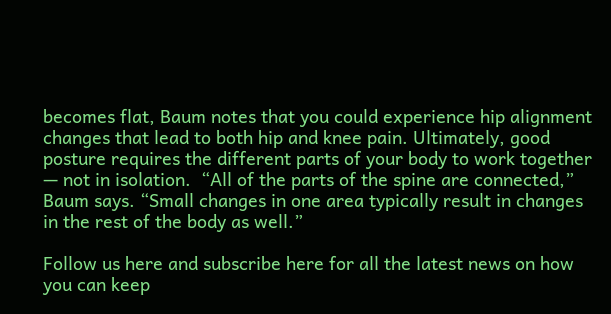becomes flat, Baum notes that you could experience hip alignment changes that lead to both hip and knee pain. Ultimately, good posture requires the different parts of your body to work together — not in isolation.  “All of the parts of the spine are connected,” Baum says. “Small changes in one area typically result in changes in the rest of the body as well.”

Follow us here and subscribe here for all the latest news on how you can keep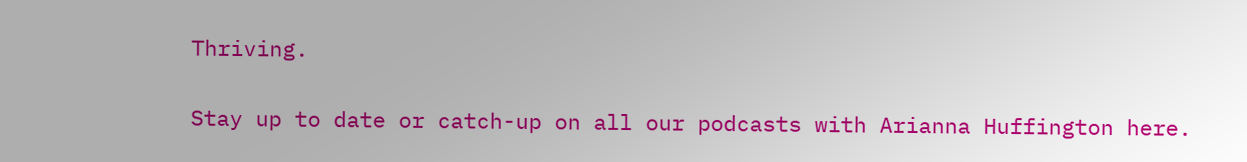Thriving.

Stay up to date or catch-up on all our podcasts with Arianna Huffington here.